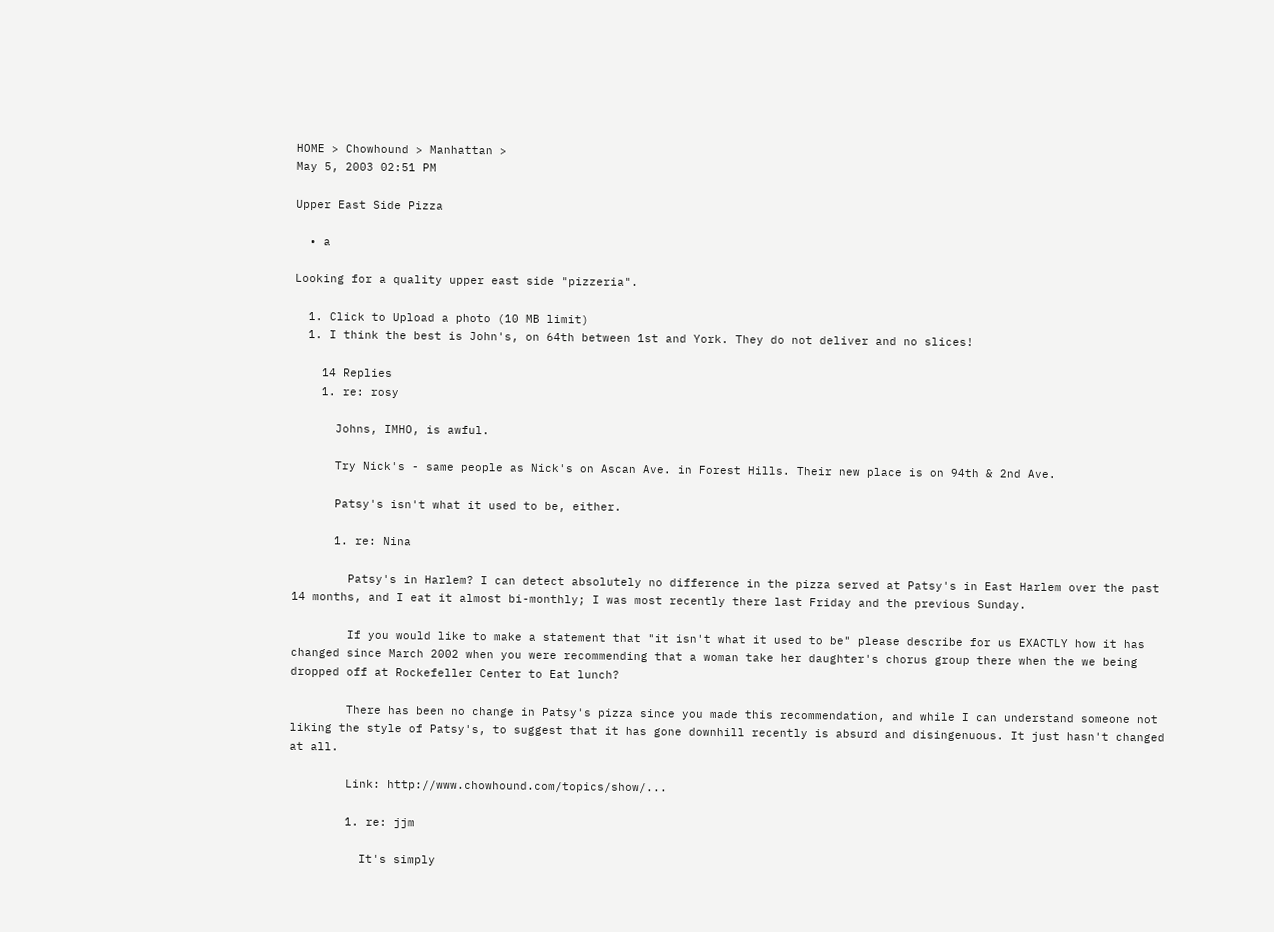HOME > Chowhound > Manhattan >
May 5, 2003 02:51 PM

Upper East Side Pizza

  • a

Looking for a quality upper east side "pizzeria".

  1. Click to Upload a photo (10 MB limit)
  1. I think the best is John's, on 64th between 1st and York. They do not deliver and no slices!

    14 Replies
    1. re: rosy

      Johns, IMHO, is awful.

      Try Nick's - same people as Nick's on Ascan Ave. in Forest Hills. Their new place is on 94th & 2nd Ave.

      Patsy's isn't what it used to be, either.

      1. re: Nina

        Patsy's in Harlem? I can detect absolutely no difference in the pizza served at Patsy's in East Harlem over the past 14 months, and I eat it almost bi-monthly; I was most recently there last Friday and the previous Sunday.

        If you would like to make a statement that "it isn't what it used to be" please describe for us EXACTLY how it has changed since March 2002 when you were recommending that a woman take her daughter's chorus group there when the we being dropped off at Rockefeller Center to Eat lunch?

        There has been no change in Patsy's pizza since you made this recommendation, and while I can understand someone not liking the style of Patsy's, to suggest that it has gone downhill recently is absurd and disingenuous. It just hasn't changed at all.

        Link: http://www.chowhound.com/topics/show/...

        1. re: jjm

          It's simply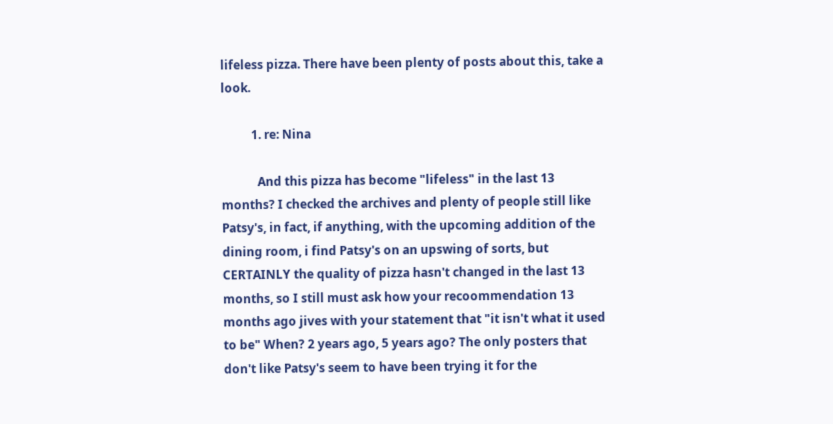lifeless pizza. There have been plenty of posts about this, take a look.

          1. re: Nina

            And this pizza has become "lifeless" in the last 13 months? I checked the archives and plenty of people still like Patsy's, in fact, if anything, with the upcoming addition of the dining room, i find Patsy's on an upswing of sorts, but CERTAINLY the quality of pizza hasn't changed in the last 13 months, so I still must ask how your recoommendation 13 months ago jives with your statement that "it isn't what it used to be" When? 2 years ago, 5 years ago? The only posters that don't like Patsy's seem to have been trying it for the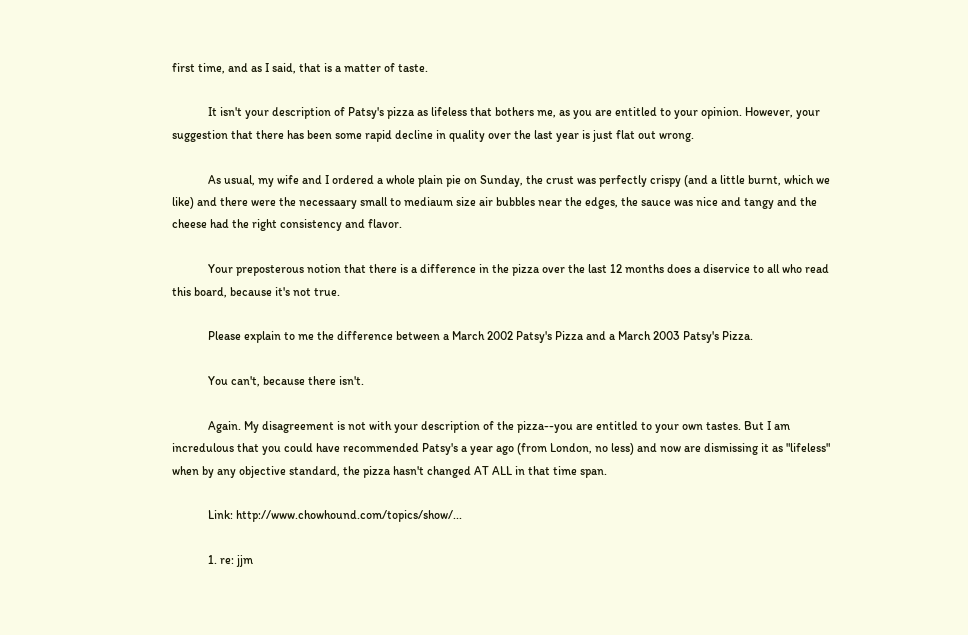first time, and as I said, that is a matter of taste.

            It isn't your description of Patsy's pizza as lifeless that bothers me, as you are entitled to your opinion. However, your suggestion that there has been some rapid decline in quality over the last year is just flat out wrong.

            As usual, my wife and I ordered a whole plain pie on Sunday, the crust was perfectly crispy (and a little burnt, which we like) and there were the necessaary small to mediaum size air bubbles near the edges, the sauce was nice and tangy and the cheese had the right consistency and flavor.

            Your preposterous notion that there is a difference in the pizza over the last 12 months does a diservice to all who read this board, because it's not true.

            Please explain to me the difference between a March 2002 Patsy's Pizza and a March 2003 Patsy's Pizza.

            You can't, because there isn't.

            Again. My disagreement is not with your description of the pizza--you are entitled to your own tastes. But I am incredulous that you could have recommended Patsy's a year ago (from London, no less) and now are dismissing it as "lifeless" when by any objective standard, the pizza hasn't changed AT ALL in that time span.

            Link: http://www.chowhound.com/topics/show/...

            1. re: jjm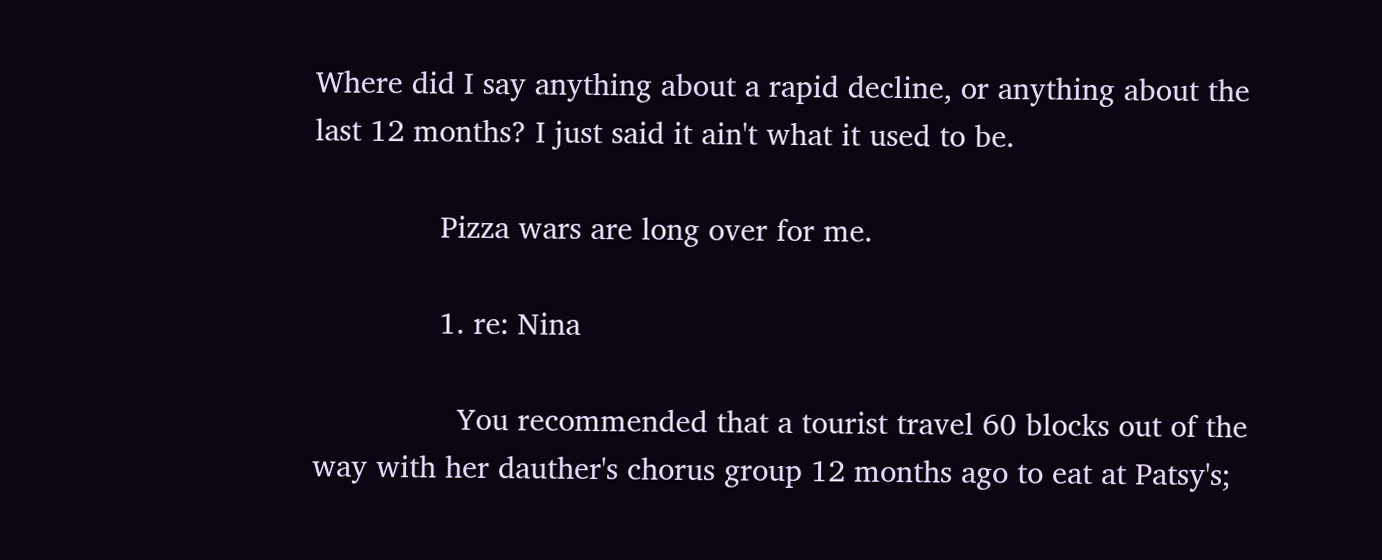Where did I say anything about a rapid decline, or anything about the last 12 months? I just said it ain't what it used to be.

              Pizza wars are long over for me.

              1. re: Nina

                You recommended that a tourist travel 60 blocks out of the way with her dauther's chorus group 12 months ago to eat at Patsy's;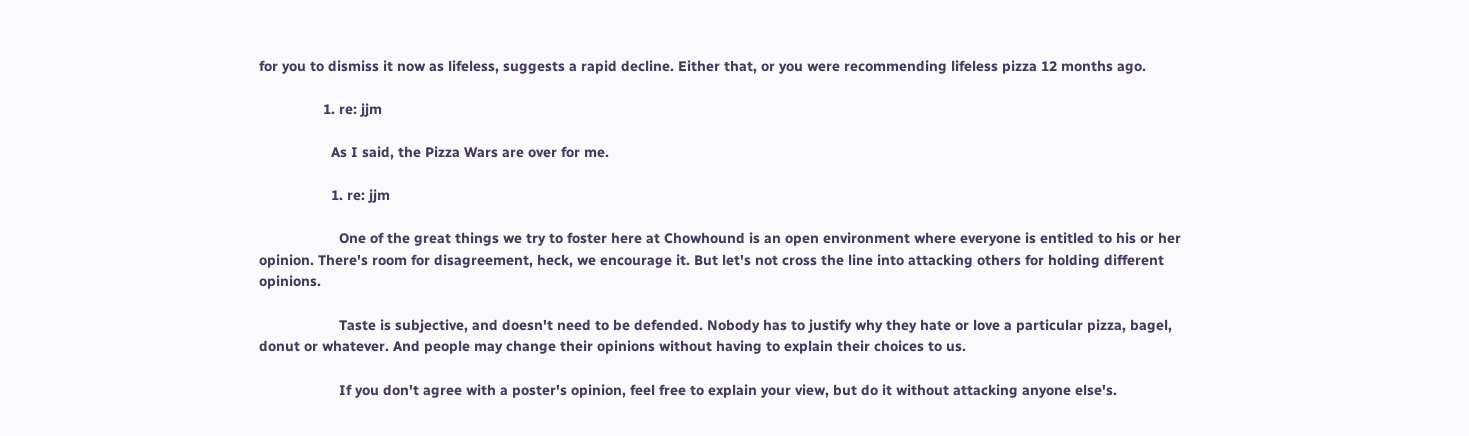for you to dismiss it now as lifeless, suggests a rapid decline. Either that, or you were recommending lifeless pizza 12 months ago.

                1. re: jjm

                  As I said, the Pizza Wars are over for me.

                  1. re: jjm

                    One of the great things we try to foster here at Chowhound is an open environment where everyone is entitled to his or her opinion. There's room for disagreement, heck, we encourage it. But let's not cross the line into attacking others for holding different opinions.

                    Taste is subjective, and doesn't need to be defended. Nobody has to justify why they hate or love a particular pizza, bagel, donut or whatever. And people may change their opinions without having to explain their choices to us.

                    If you don't agree with a poster's opinion, feel free to explain your view, but do it without attacking anyone else's.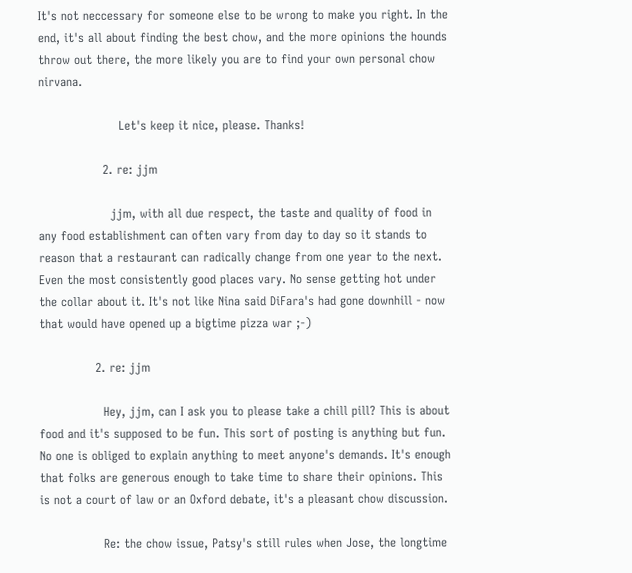It's not neccessary for someone else to be wrong to make you right. In the end, it's all about finding the best chow, and the more opinions the hounds throw out there, the more likely you are to find your own personal chow nirvana.

                    Let's keep it nice, please. Thanks!

                2. re: jjm

                  jjm, with all due respect, the taste and quality of food in any food establishment can often vary from day to day so it stands to reason that a restaurant can radically change from one year to the next. Even the most consistently good places vary. No sense getting hot under the collar about it. It's not like Nina said DiFara's had gone downhill - now that would have opened up a bigtime pizza war ;-)

              2. re: jjm

                Hey, jjm, can I ask you to please take a chill pill? This is about food and it's supposed to be fun. This sort of posting is anything but fun. No one is obliged to explain anything to meet anyone's demands. It's enough that folks are generous enough to take time to share their opinions. This is not a court of law or an Oxford debate, it's a pleasant chow discussion.

                Re: the chow issue, Patsy's still rules when Jose, the longtime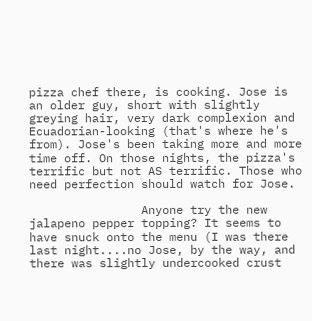pizza chef there, is cooking. Jose is an older guy, short with slightly greying hair, very dark complexion and Ecuadorian-looking (that's where he's from). Jose's been taking more and more time off. On those nights, the pizza's terrific but not AS terrific. Those who need perfection should watch for Jose.

                Anyone try the new jalapeno pepper topping? It seems to have snuck onto the menu (I was there last night....no Jose, by the way, and there was slightly undercooked crust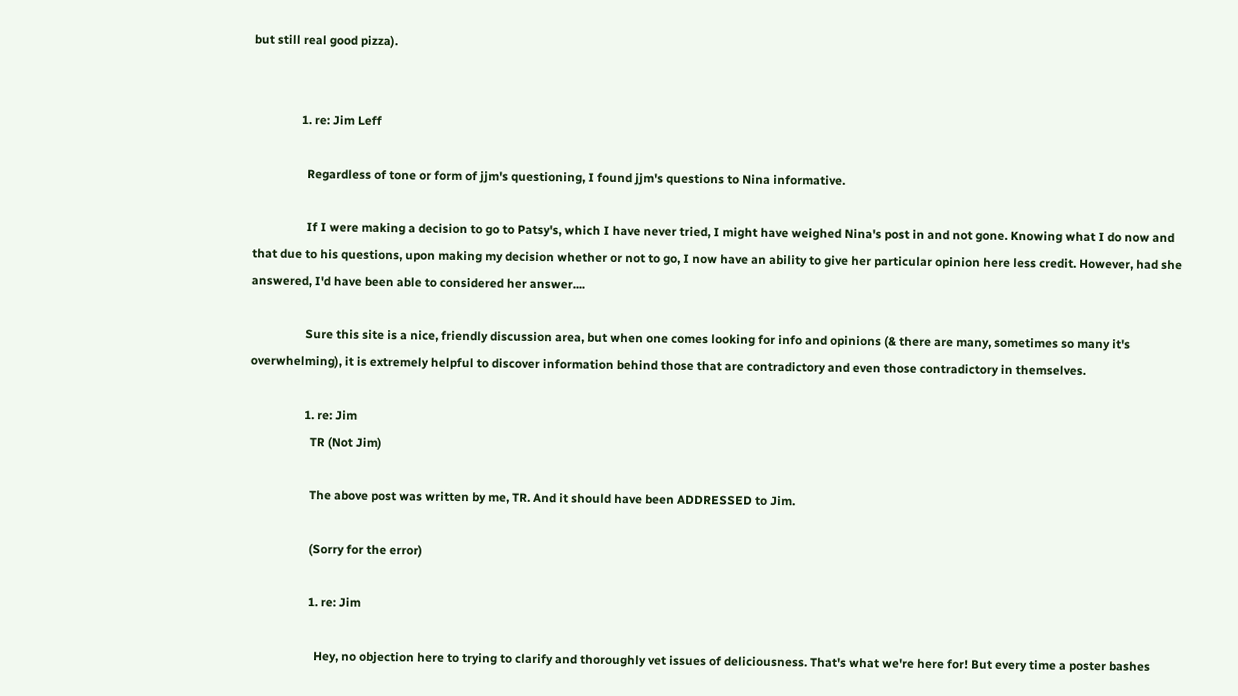but still real good pizza).


                1. re: Jim Leff

                  Regardless of tone or form of jjm's questioning, I found jjm's questions to Nina informative.

                  If I were making a decision to go to Patsy's, which I have never tried, I might have weighed Nina's post in and not gone. Knowing what I do now and that due to his questions, upon making my decision whether or not to go, I now have an ability to give her particular opinion here less credit. However, had she answered, I'd have been able to considered her answer....

                  Sure this site is a nice, friendly discussion area, but when one comes looking for info and opinions (& there are many, sometimes so many it's overwhelming), it is extremely helpful to discover information behind those that are contradictory and even those contradictory in themselves.

                  1. re: Jim
                    TR (Not Jim)

                    The above post was written by me, TR. And it should have been ADDRESSED to Jim.

                    (Sorry for the error)

                    1. re: Jim

                      Hey, no objection here to trying to clarify and thoroughly vet issues of deliciousness. That's what we're here for! But every time a poster bashes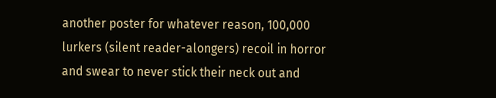another poster for whatever reason, 100,000 lurkers (silent reader-alongers) recoil in horror and swear to never stick their neck out and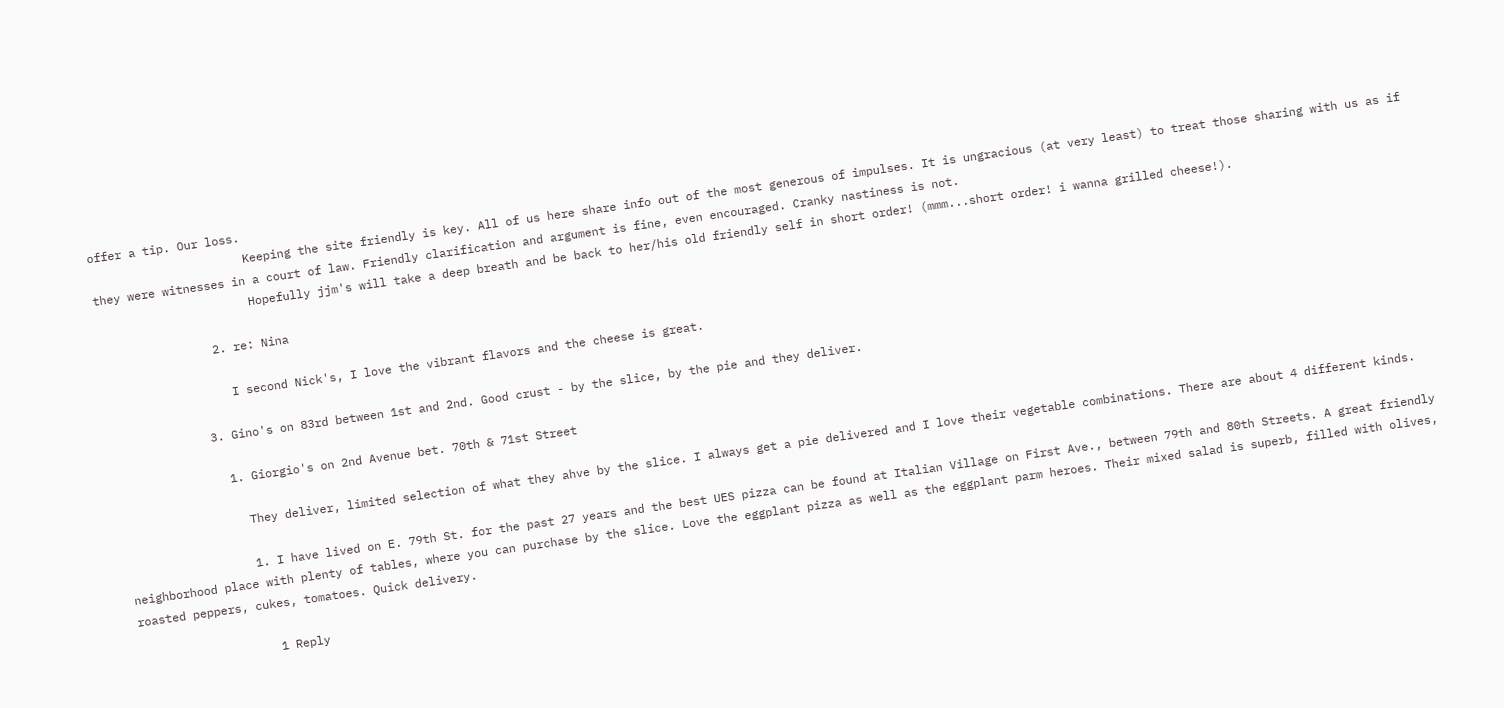offer a tip. Our loss.
                      Keeping the site friendly is key. All of us here share info out of the most generous of impulses. It is ungracious (at very least) to treat those sharing with us as if they were witnesses in a court of law. Friendly clarification and argument is fine, even encouraged. Cranky nastiness is not.
                      Hopefully jjm's will take a deep breath and be back to her/his old friendly self in short order! (mmm...short order! i wanna grilled cheese!).

                2. re: Nina

                  I second Nick's, I love the vibrant flavors and the cheese is great.

              3. Gino's on 83rd between 1st and 2nd. Good crust - by the slice, by the pie and they deliver.

                1. Giorgio's on 2nd Avenue bet. 70th & 71st Street

                  They deliver, limited selection of what they ahve by the slice. I always get a pie delivered and I love their vegetable combinations. There are about 4 different kinds.

                  1. I have lived on E. 79th St. for the past 27 years and the best UES pizza can be found at Italian Village on First Ave., between 79th and 80th Streets. A great friendly neighborhood place with plenty of tables, where you can purchase by the slice. Love the eggplant pizza as well as the eggplant parm heroes. Their mixed salad is superb, filled with olives, roasted peppers, cukes, tomatoes. Quick delivery.

                    1 Reply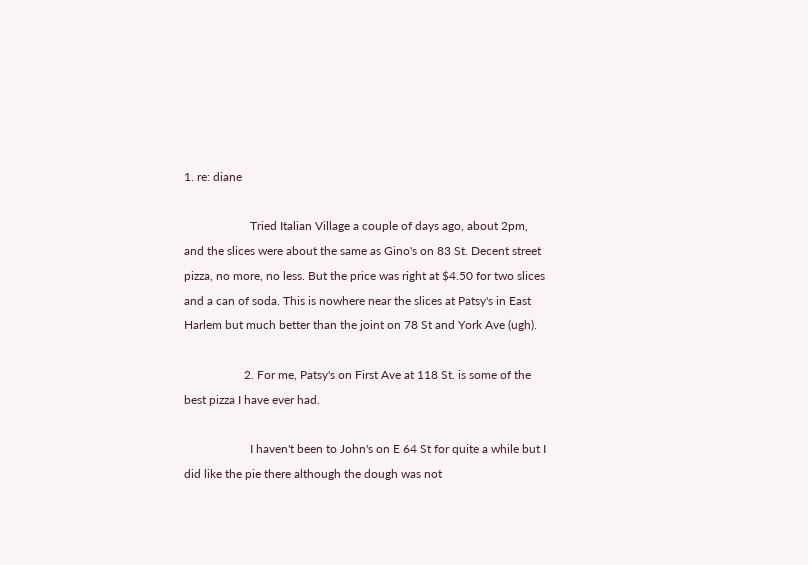1. re: diane

                      Tried Italian Village a couple of days ago, about 2pm, and the slices were about the same as Gino's on 83 St. Decent street pizza, no more, no less. But the price was right at $4.50 for two slices and a can of soda. This is nowhere near the slices at Patsy's in East Harlem but much better than the joint on 78 St and York Ave (ugh).

                    2. For me, Patsy's on First Ave at 118 St. is some of the best pizza I have ever had.

                      I haven't been to John's on E 64 St for quite a while but I did like the pie there although the dough was not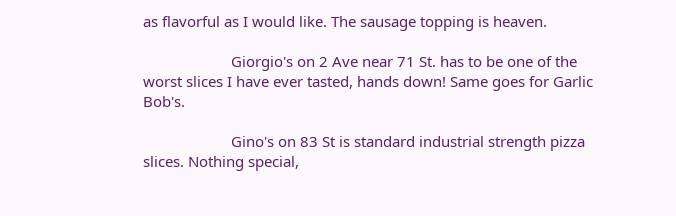as flavorful as I would like. The sausage topping is heaven.

                      Giorgio's on 2 Ave near 71 St. has to be one of the worst slices I have ever tasted, hands down! Same goes for Garlic Bob's.

                      Gino's on 83 St is standard industrial strength pizza slices. Nothing special,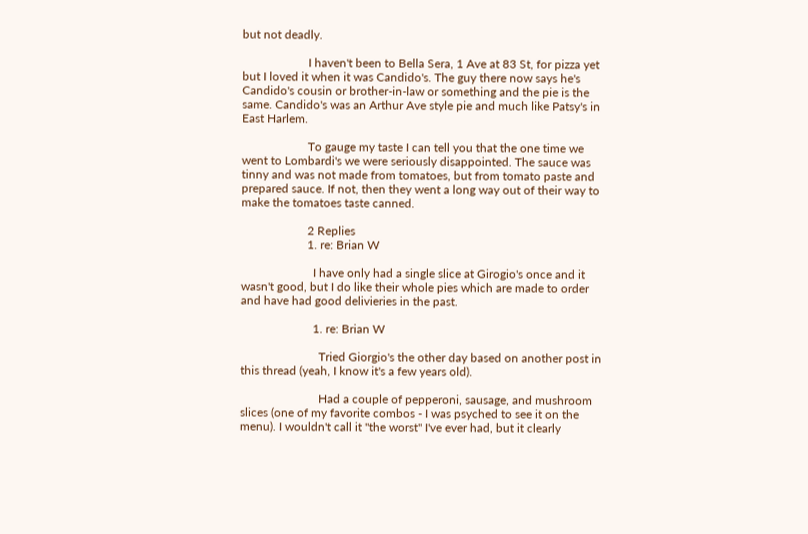but not deadly.

                      I haven't been to Bella Sera, 1 Ave at 83 St, for pizza yet but I loved it when it was Candido's. The guy there now says he's Candido's cousin or brother-in-law or something and the pie is the same. Candido's was an Arthur Ave style pie and much like Patsy's in East Harlem.

                      To gauge my taste I can tell you that the one time we went to Lombardi's we were seriously disappointed. The sauce was tinny and was not made from tomatoes, but from tomato paste and prepared sauce. If not, then they went a long way out of their way to make the tomatoes taste canned.

                      2 Replies
                      1. re: Brian W

                        I have only had a single slice at Girogio's once and it wasn't good, but I do like their whole pies which are made to order and have had good delivieries in the past.

                        1. re: Brian W

                          Tried Giorgio's the other day based on another post in this thread (yeah, I know it's a few years old).

                          Had a couple of pepperoni, sausage, and mushroom slices (one of my favorite combos - I was psyched to see it on the menu). I wouldn't call it "the worst" I've ever had, but it clearly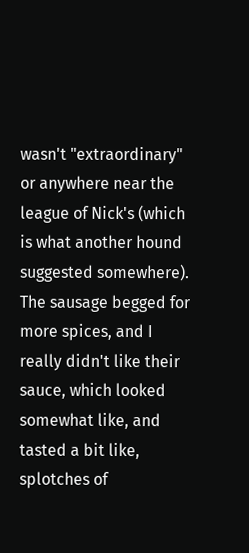wasn't "extraordinary" or anywhere near the league of Nick's (which is what another hound suggested somewhere). The sausage begged for more spices, and I really didn't like their sauce, which looked somewhat like, and tasted a bit like, splotches of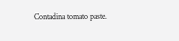Contadina tomato paste.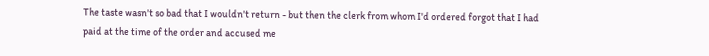The taste wasn't so bad that I wouldn't return - but then the clerk from whom I'd ordered forgot that I had paid at the time of the order and accused me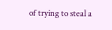of trying to steal a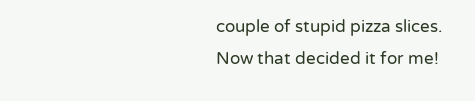couple of stupid pizza slices. Now that decided it for me!